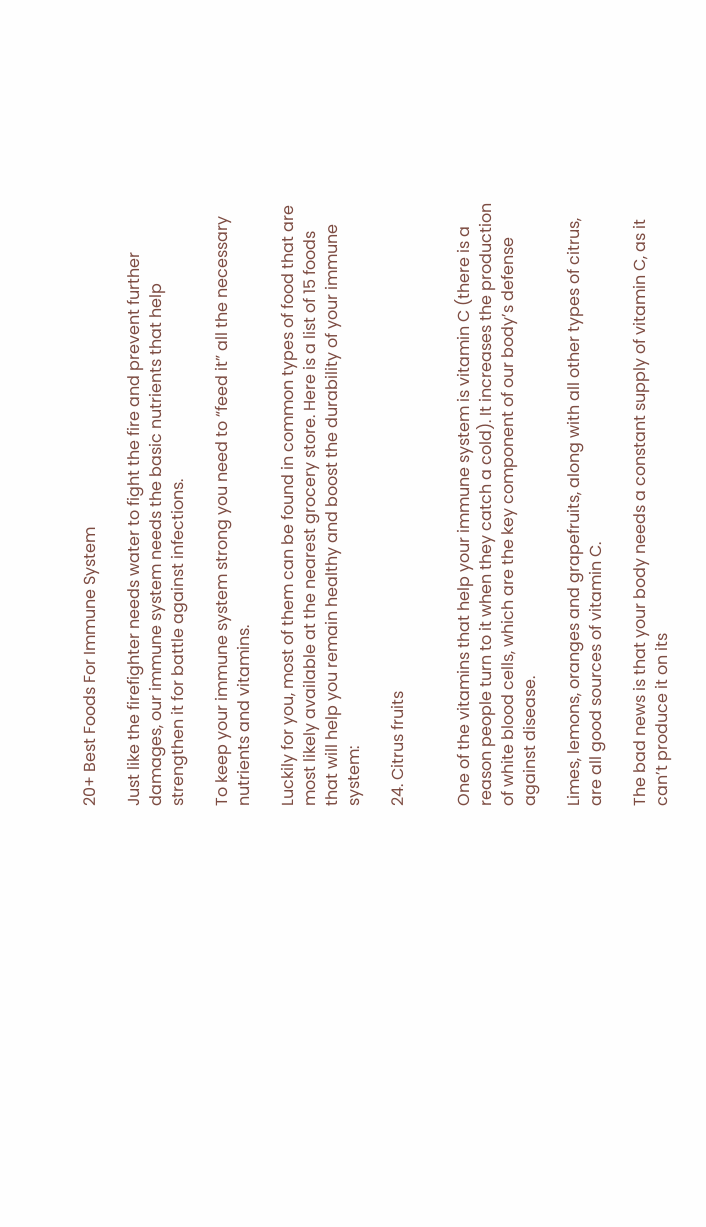20+ Best Foods For Immune System

Just like the firefighter needs water to fight the fire and prevent further damages, our immune system needs the basic nutrients that help strengthen it for battle against infections.

To keep your immune system strong you need to “feed it” all the necessary nutrients and vitamins.

Luckily for you, most of them can be found in common types of food that are most likely available at the nearest grocery store. Here is a list of 15 foods that will help you remain healthy and boost the durability of your immune system:

24. Citrus fruits


One of the vitamins that help your immune system is vitamin C (there is a reason people turn to it when they catch a cold). It increases the production of white blood cells, which are the key component of our body’s defense against disease.

Limes, lemons, oranges and grapefruits, along with all other types of citrus, are all good sources of vitamin C.

The bad news is that your body needs a constant supply of vitamin C, as it can’t produce it on its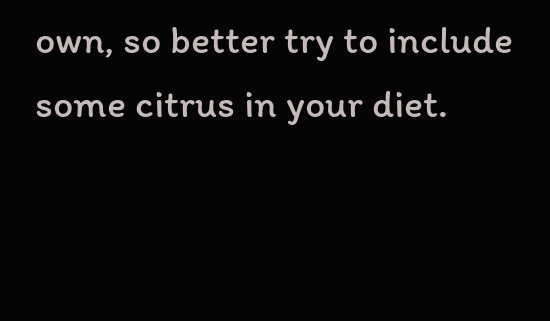own, so better try to include some citrus in your diet.